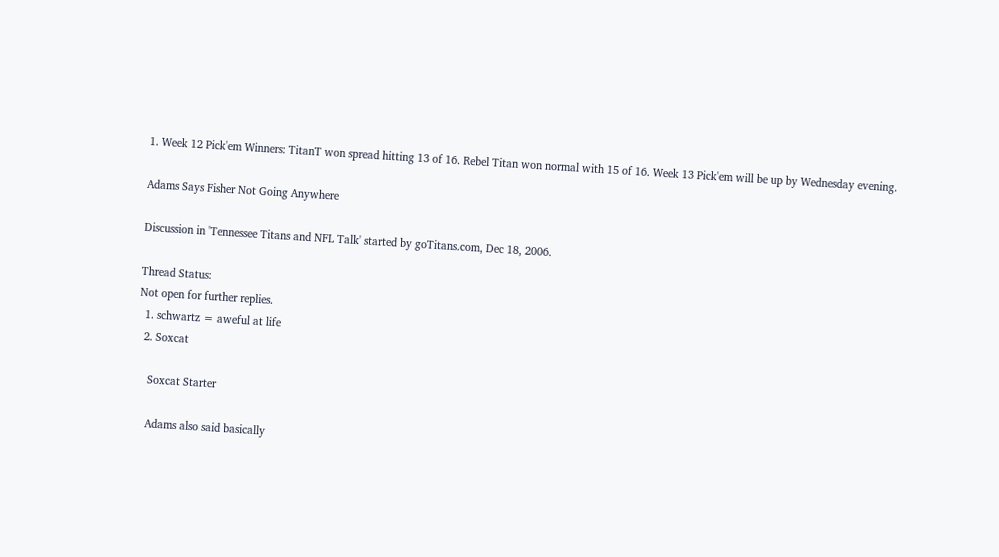1. Week 12 Pick'em Winners: TitanT won spread hitting 13 of 16. Rebel Titan won normal with 15 of 16. Week 13 Pick'em will be up by Wednesday evening.

Adams Says Fisher Not Going Anywhere

Discussion in 'Tennessee Titans and NFL Talk' started by goTitans.com, Dec 18, 2006.

Thread Status:
Not open for further replies.
  1. schwartz = aweful at life
  2. Soxcat

    Soxcat Starter

    Adams also said basically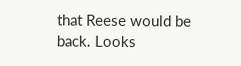that Reese would be back. Looks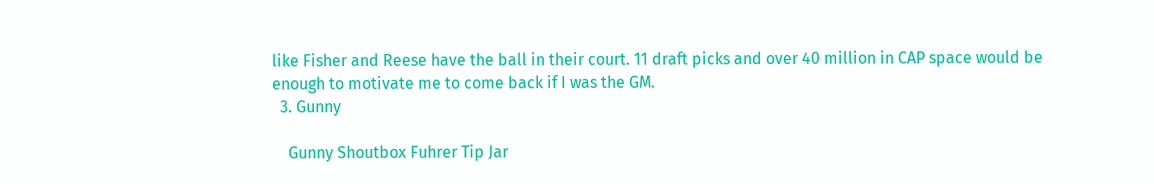like Fisher and Reese have the ball in their court. 11 draft picks and over 40 million in CAP space would be enough to motivate me to come back if I was the GM.
  3. Gunny

    Gunny Shoutbox Fuhrer Tip Jar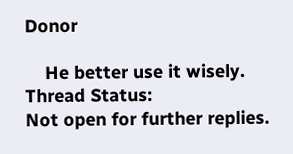Donor

    He better use it wisely.
Thread Status:
Not open for further replies.